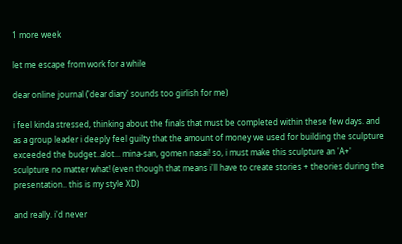1 more week

let me escape from work for a while

dear online journal ('dear diary' sounds too girlish for me)

i feel kinda stressed, thinking about the finals that must be completed within these few days. and as a group leader i deeply feel guilty that the amount of money we used for building the sculpture exceeded the budget..alot... mina-san, gomen nasai! so, i must make this sculpture an 'A+' sculpture no matter what! (even though that means i'll have to create stories + theories during the presentation.. this is my style XD)

and really. i'd never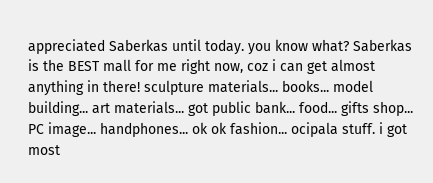appreciated Saberkas until today. you know what? Saberkas is the BEST mall for me right now, coz i can get almost anything in there! sculpture materials... books... model building... art materials... got public bank... food... gifts shop... PC image... handphones... ok ok fashion... ocipala stuff. i got most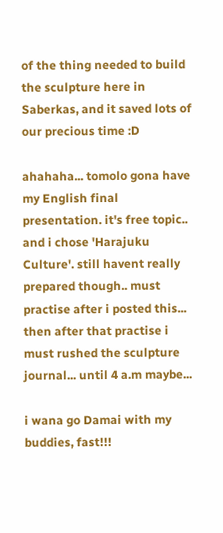of the thing needed to build the sculpture here in Saberkas, and it saved lots of our precious time :D

ahahaha... tomolo gona have my English final presentation. it's free topic.. and i chose 'Harajuku Culture'. still havent really prepared though.. must practise after i posted this... then after that practise i must rushed the sculpture journal... until 4 a.m maybe...

i wana go Damai with my buddies, fast!!!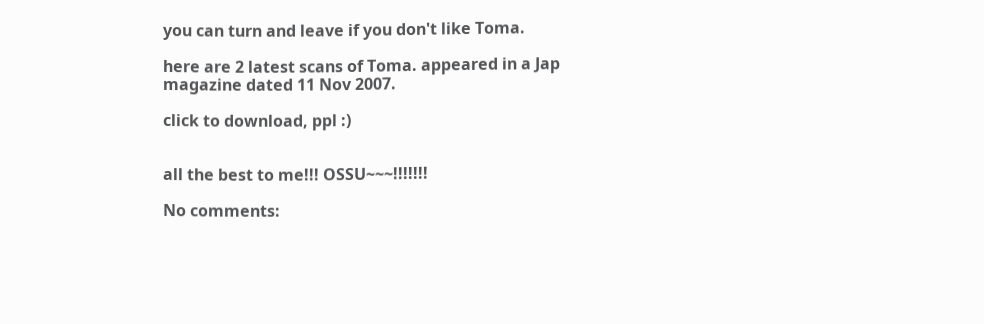you can turn and leave if you don't like Toma.

here are 2 latest scans of Toma. appeared in a Jap magazine dated 11 Nov 2007.

click to download, ppl :)


all the best to me!!! OSSU~~~!!!!!!!

No comments: